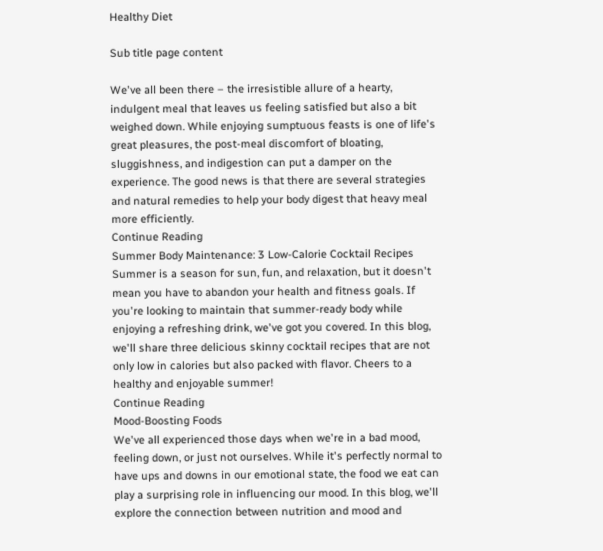Healthy Diet

Sub title page content

We've all been there – the irresistible allure of a hearty, indulgent meal that leaves us feeling satisfied but also a bit weighed down. While enjoying sumptuous feasts is one of life's great pleasures, the post-meal discomfort of bloating, sluggishness, and indigestion can put a damper on the experience. The good news is that there are several strategies and natural remedies to help your body digest that heavy meal more efficiently.
Continue Reading
Summer Body Maintenance: 3 Low-Calorie Cocktail Recipes
Summer is a season for sun, fun, and relaxation, but it doesn't mean you have to abandon your health and fitness goals. If you're looking to maintain that summer-ready body while enjoying a refreshing drink, we've got you covered. In this blog, we'll share three delicious skinny cocktail recipes that are not only low in calories but also packed with flavor. Cheers to a healthy and enjoyable summer!
Continue Reading
Mood-Boosting Foods
We've all experienced those days when we're in a bad mood, feeling down, or just not ourselves. While it's perfectly normal to have ups and downs in our emotional state, the food we eat can play a surprising role in influencing our mood. In this blog, we'll explore the connection between nutrition and mood and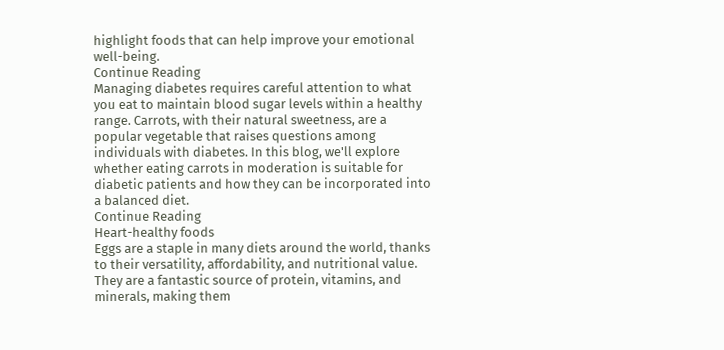highlight foods that can help improve your emotional well-being.
Continue Reading
Managing diabetes requires careful attention to what you eat to maintain blood sugar levels within a healthy range. Carrots, with their natural sweetness, are a popular vegetable that raises questions among individuals with diabetes. In this blog, we'll explore whether eating carrots in moderation is suitable for diabetic patients and how they can be incorporated into a balanced diet.
Continue Reading
Heart-healthy foods
Eggs are a staple in many diets around the world, thanks to their versatility, affordability, and nutritional value. They are a fantastic source of protein, vitamins, and minerals, making them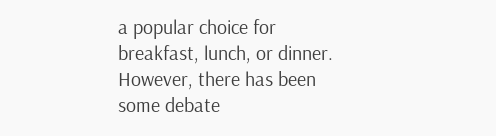a popular choice for breakfast, lunch, or dinner. However, there has been some debate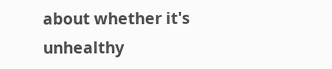about whether it's unhealthy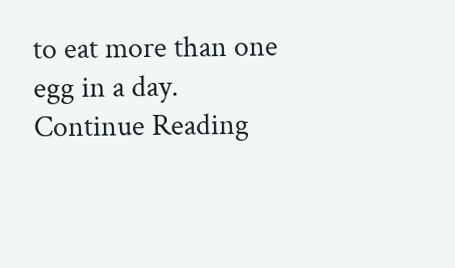to eat more than one egg in a day.
Continue Reading